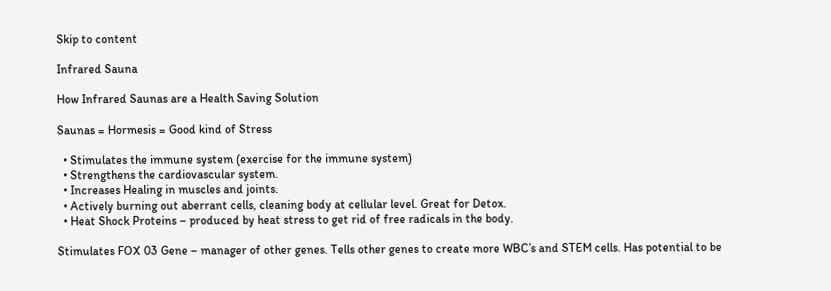Skip to content

Infrared Sauna

How Infrared Saunas are a Health Saving Solution

Saunas = Hormesis = Good kind of Stress

  • Stimulates the immune system (exercise for the immune system)
  • Strengthens the cardiovascular system.
  • Increases Healing in muscles and joints.
  • Actively burning out aberrant cells, cleaning body at cellular level. Great for Detox.
  • Heat Shock Proteins – produced by heat stress to get rid of free radicals in the body.

Stimulates FOX 03 Gene – manager of other genes. Tells other genes to create more WBC’s and STEM cells. Has potential to be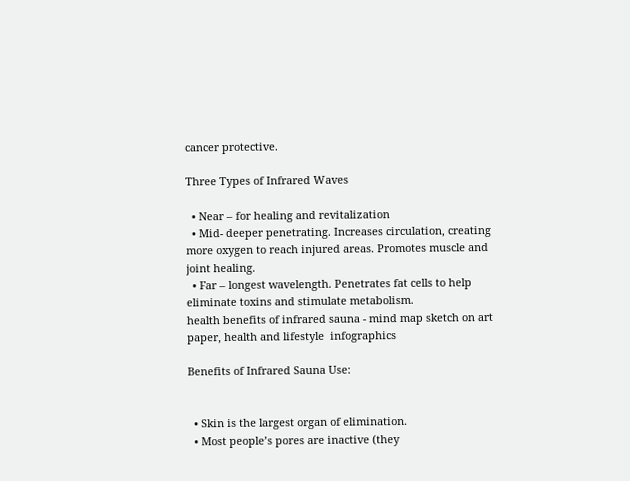cancer protective.

Three Types of Infrared Waves

  • Near – for healing and revitalization
  • Mid- deeper penetrating. Increases circulation, creating more oxygen to reach injured areas. Promotes muscle and joint healing.
  • Far – longest wavelength. Penetrates fat cells to help eliminate toxins and stimulate metabolism.
health benefits of infrared sauna - mind map sketch on art paper, health and lifestyle  infographics

Benefits of Infrared Sauna Use:


  • Skin is the largest organ of elimination.
  • Most people’s pores are inactive (they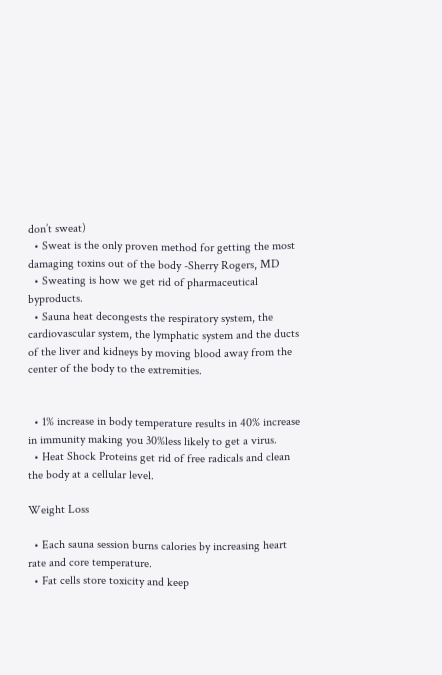don’t sweat)
  • Sweat is the only proven method for getting the most damaging toxins out of the body -Sherry Rogers, MD
  • Sweating is how we get rid of pharmaceutical byproducts.
  • Sauna heat decongests the respiratory system, the cardiovascular system, the lymphatic system and the ducts of the liver and kidneys by moving blood away from the center of the body to the extremities.


  • 1% increase in body temperature results in 40% increase in immunity making you 30%less likely to get a virus.
  • Heat Shock Proteins get rid of free radicals and clean the body at a cellular level.

Weight Loss

  • Each sauna session burns calories by increasing heart rate and core temperature.
  • Fat cells store toxicity and keep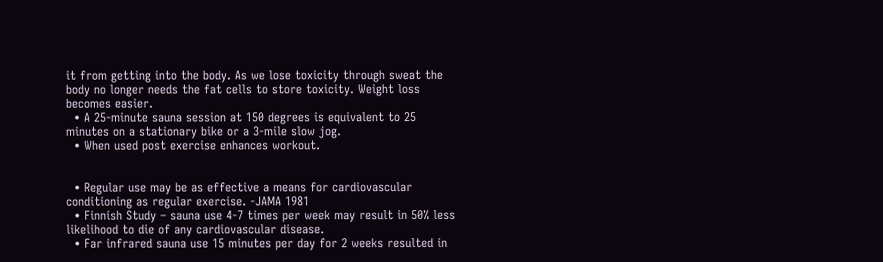it from getting into the body. As we lose toxicity through sweat the body no longer needs the fat cells to store toxicity. Weight loss becomes easier.
  • A 25-minute sauna session at 150 degrees is equivalent to 25 minutes on a stationary bike or a 3-mile slow jog.
  • When used post exercise enhances workout.


  • Regular use may be as effective a means for cardiovascular conditioning as regular exercise. -JAMA 1981
  • Finnish Study – sauna use 4-7 times per week may result in 50% less likelihood to die of any cardiovascular disease.
  • Far infrared sauna use 15 minutes per day for 2 weeks resulted in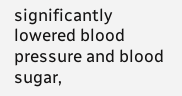significantly lowered blood pressure and blood sugar,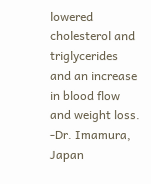lowered cholesterol and triglycerides and an increase in blood flow and weight loss. -Dr. Imamura, Japan